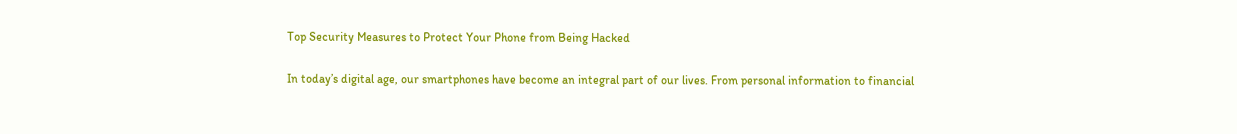Top Security Measures to Protect Your Phone from Being Hacked

In today’s digital age, our smartphones have become an integral part of our lives. From personal information to financial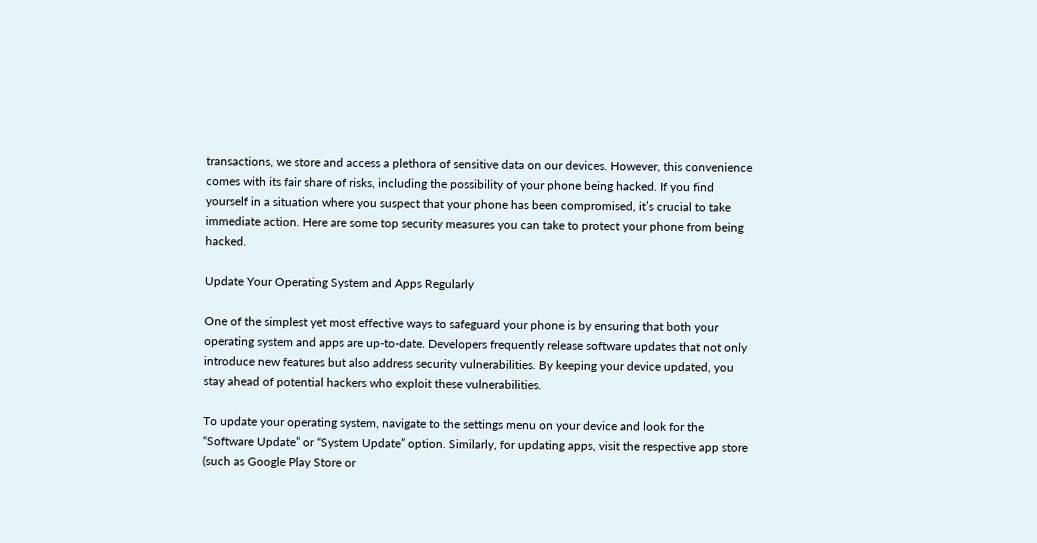transactions, we store and access a plethora of sensitive data on our devices. However, this convenience comes with its fair share of risks, including the possibility of your phone being hacked. If you find yourself in a situation where you suspect that your phone has been compromised, it’s crucial to take immediate action. Here are some top security measures you can take to protect your phone from being hacked.

Update Your Operating System and Apps Regularly

One of the simplest yet most effective ways to safeguard your phone is by ensuring that both your operating system and apps are up-to-date. Developers frequently release software updates that not only introduce new features but also address security vulnerabilities. By keeping your device updated, you stay ahead of potential hackers who exploit these vulnerabilities.

To update your operating system, navigate to the settings menu on your device and look for the “Software Update” or “System Update” option. Similarly, for updating apps, visit the respective app store (such as Google Play Store or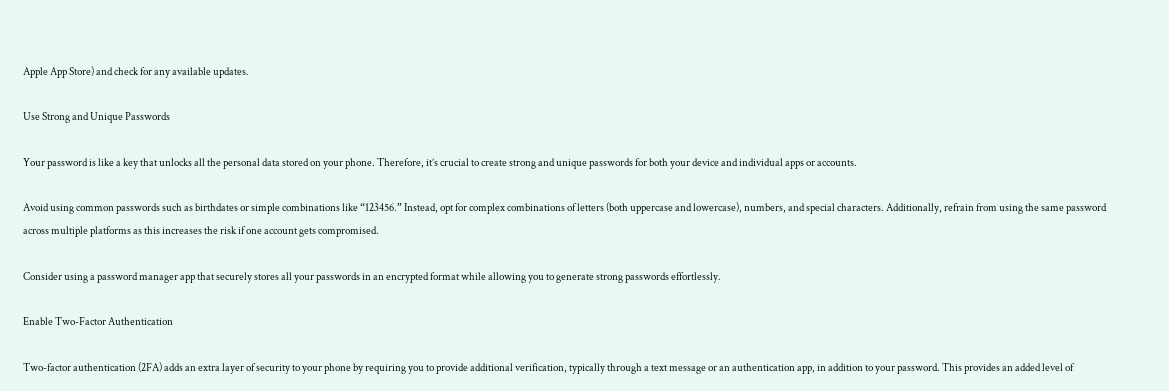Apple App Store) and check for any available updates.

Use Strong and Unique Passwords

Your password is like a key that unlocks all the personal data stored on your phone. Therefore, it’s crucial to create strong and unique passwords for both your device and individual apps or accounts.

Avoid using common passwords such as birthdates or simple combinations like “123456.” Instead, opt for complex combinations of letters (both uppercase and lowercase), numbers, and special characters. Additionally, refrain from using the same password across multiple platforms as this increases the risk if one account gets compromised.

Consider using a password manager app that securely stores all your passwords in an encrypted format while allowing you to generate strong passwords effortlessly.

Enable Two-Factor Authentication

Two-factor authentication (2FA) adds an extra layer of security to your phone by requiring you to provide additional verification, typically through a text message or an authentication app, in addition to your password. This provides an added level of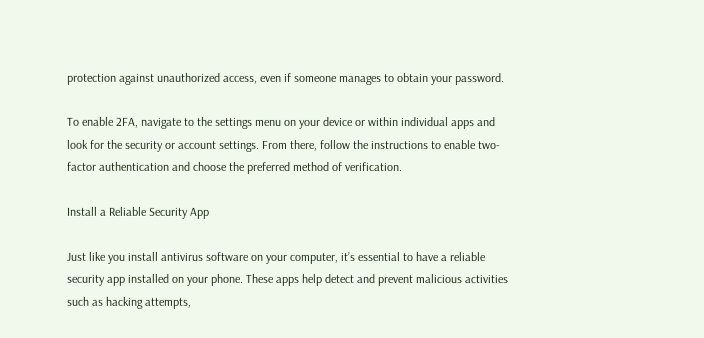protection against unauthorized access, even if someone manages to obtain your password.

To enable 2FA, navigate to the settings menu on your device or within individual apps and look for the security or account settings. From there, follow the instructions to enable two-factor authentication and choose the preferred method of verification.

Install a Reliable Security App

Just like you install antivirus software on your computer, it’s essential to have a reliable security app installed on your phone. These apps help detect and prevent malicious activities such as hacking attempts,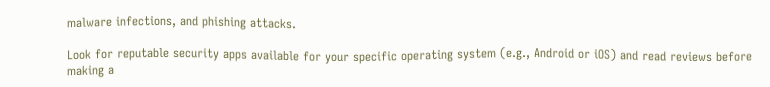malware infections, and phishing attacks.

Look for reputable security apps available for your specific operating system (e.g., Android or iOS) and read reviews before making a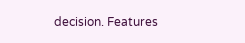decision. Features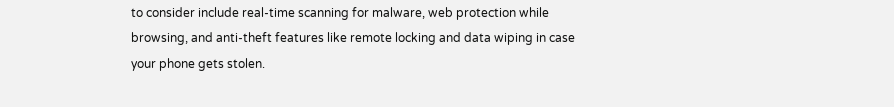to consider include real-time scanning for malware, web protection while browsing, and anti-theft features like remote locking and data wiping in case your phone gets stolen.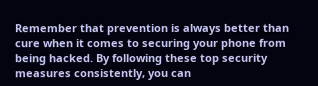Remember that prevention is always better than cure when it comes to securing your phone from being hacked. By following these top security measures consistently, you can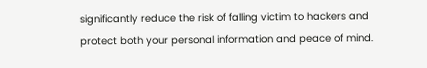significantly reduce the risk of falling victim to hackers and protect both your personal information and peace of mind.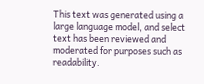This text was generated using a large language model, and select text has been reviewed and moderated for purposes such as readability.